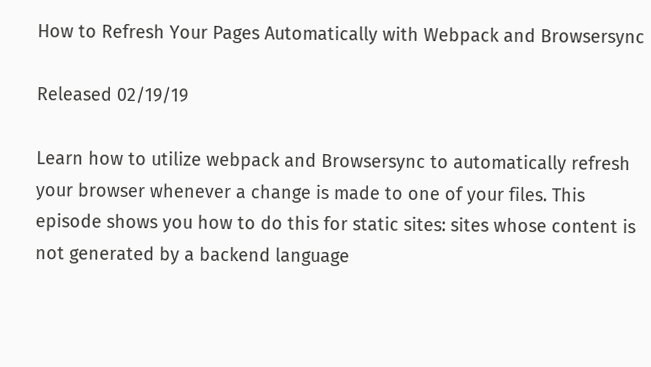How to Refresh Your Pages Automatically with Webpack and Browsersync

Released 02/19/19

Learn how to utilize webpack and Browsersync to automatically refresh your browser whenever a change is made to one of your files. This episode shows you how to do this for static sites: sites whose content is not generated by a backend language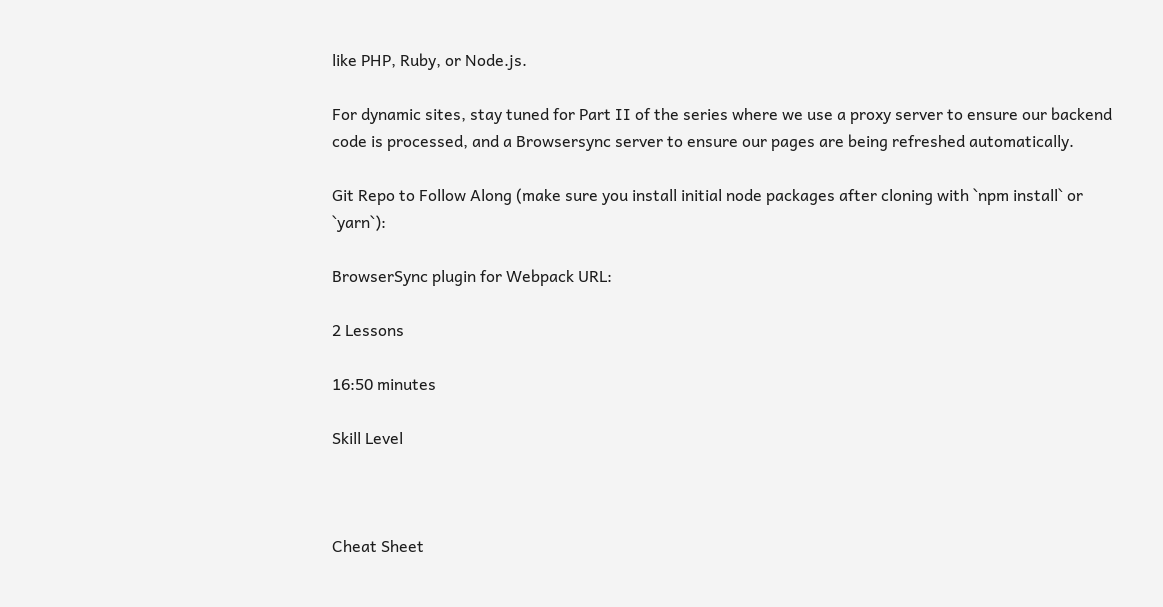like PHP, Ruby, or Node.js.

For dynamic sites, stay tuned for Part II of the series where we use a proxy server to ensure our backend code is processed, and a Browsersync server to ensure our pages are being refreshed automatically.

Git Repo to Follow Along (make sure you install initial node packages after cloning with `npm install` or `yarn`):

BrowserSync plugin for Webpack URL:

2 Lessons

16:50 minutes

Skill Level



Cheat Sheet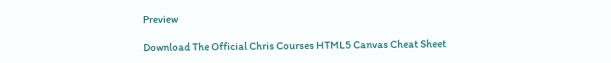Preview

Download The Official Chris Courses HTML5 Canvas Cheat Sheet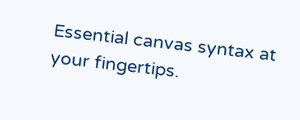Essential canvas syntax at your fingertips.